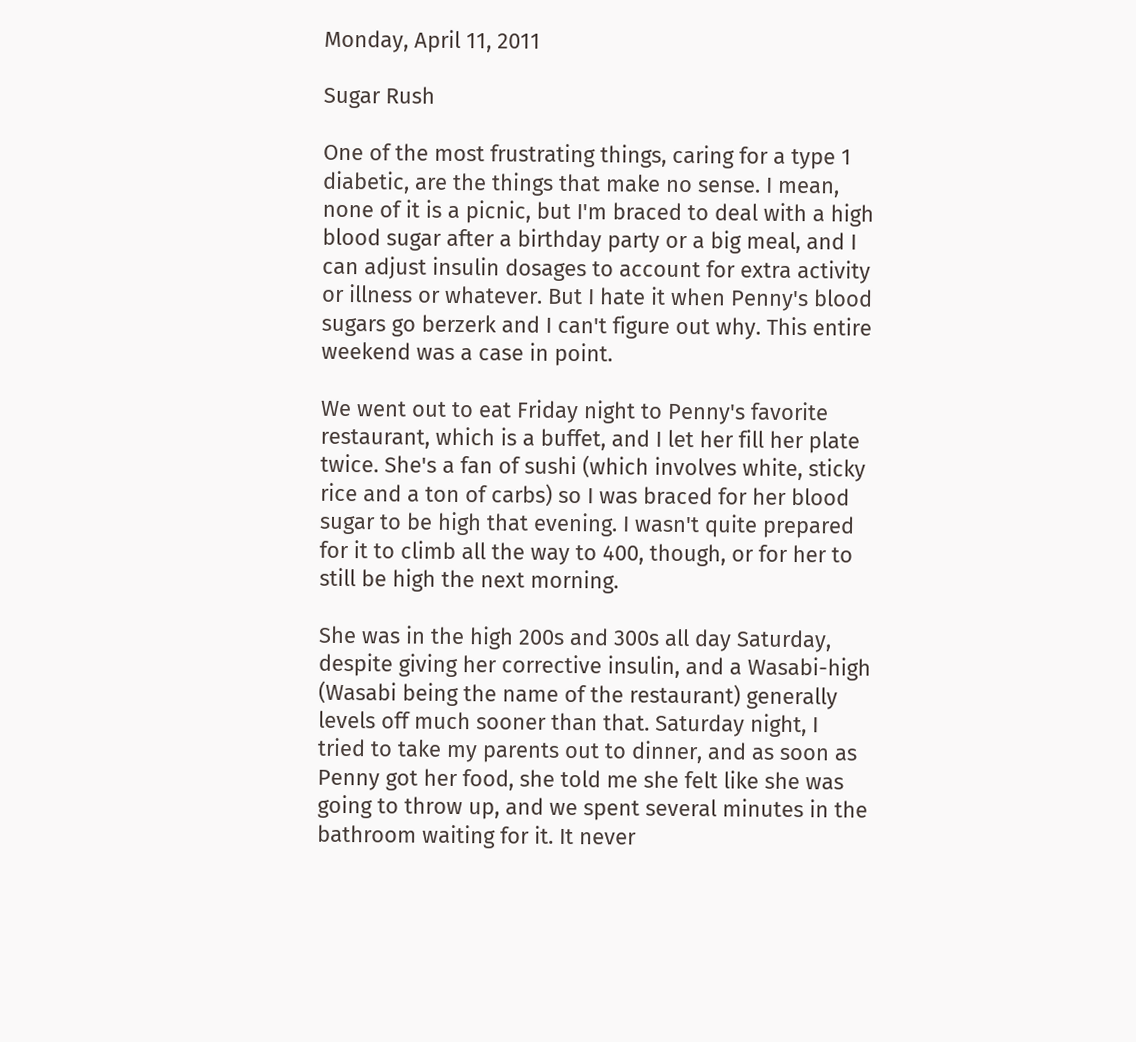Monday, April 11, 2011

Sugar Rush

One of the most frustrating things, caring for a type 1 diabetic, are the things that make no sense. I mean, none of it is a picnic, but I'm braced to deal with a high blood sugar after a birthday party or a big meal, and I can adjust insulin dosages to account for extra activity or illness or whatever. But I hate it when Penny's blood sugars go berzerk and I can't figure out why. This entire weekend was a case in point.

We went out to eat Friday night to Penny's favorite restaurant, which is a buffet, and I let her fill her plate twice. She's a fan of sushi (which involves white, sticky rice and a ton of carbs) so I was braced for her blood sugar to be high that evening. I wasn't quite prepared for it to climb all the way to 400, though, or for her to still be high the next morning.

She was in the high 200s and 300s all day Saturday, despite giving her corrective insulin, and a Wasabi-high (Wasabi being the name of the restaurant) generally levels off much sooner than that. Saturday night, I tried to take my parents out to dinner, and as soon as Penny got her food, she told me she felt like she was going to throw up, and we spent several minutes in the bathroom waiting for it. It never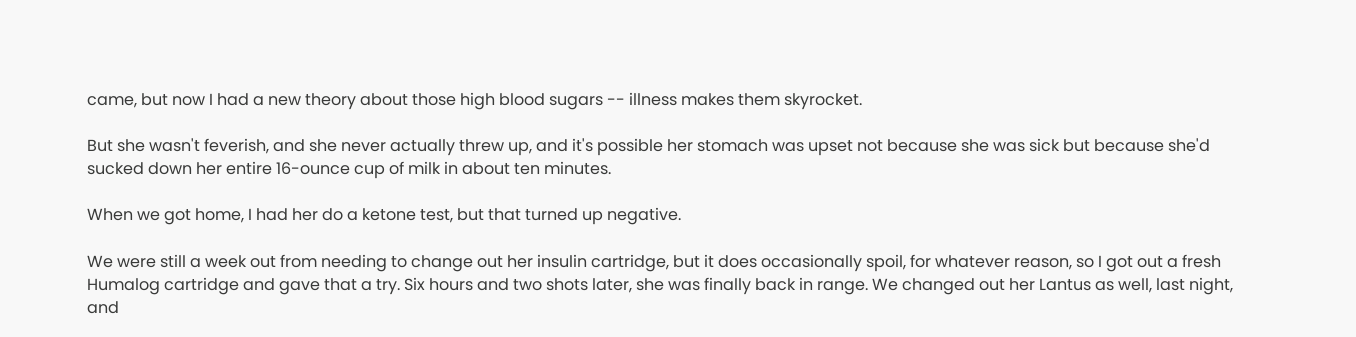came, but now I had a new theory about those high blood sugars -- illness makes them skyrocket.

But she wasn't feverish, and she never actually threw up, and it's possible her stomach was upset not because she was sick but because she'd sucked down her entire 16-ounce cup of milk in about ten minutes.

When we got home, I had her do a ketone test, but that turned up negative.

We were still a week out from needing to change out her insulin cartridge, but it does occasionally spoil, for whatever reason, so I got out a fresh Humalog cartridge and gave that a try. Six hours and two shots later, she was finally back in range. We changed out her Lantus as well, last night, and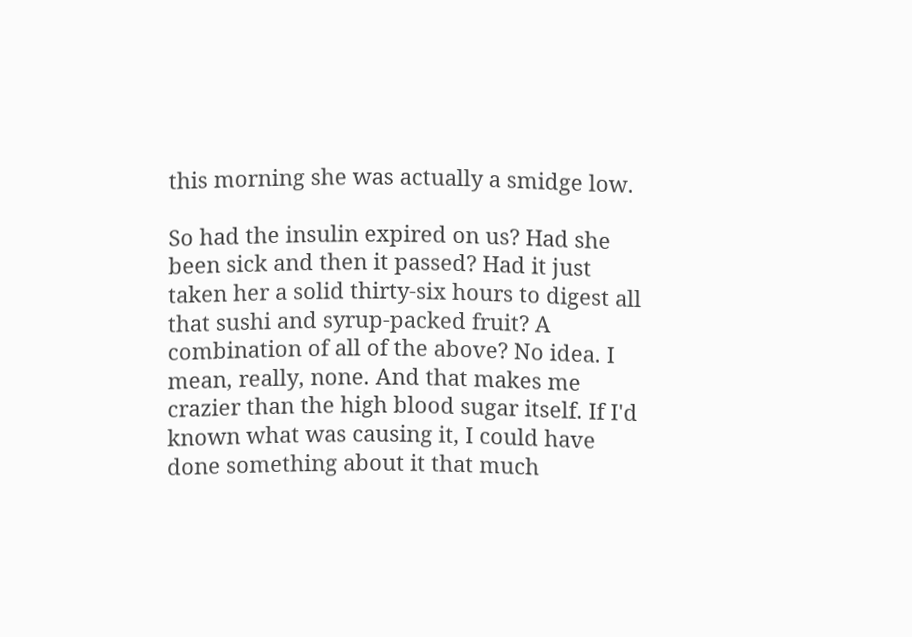this morning she was actually a smidge low.

So had the insulin expired on us? Had she been sick and then it passed? Had it just taken her a solid thirty-six hours to digest all that sushi and syrup-packed fruit? A combination of all of the above? No idea. I mean, really, none. And that makes me crazier than the high blood sugar itself. If I'd known what was causing it, I could have done something about it that much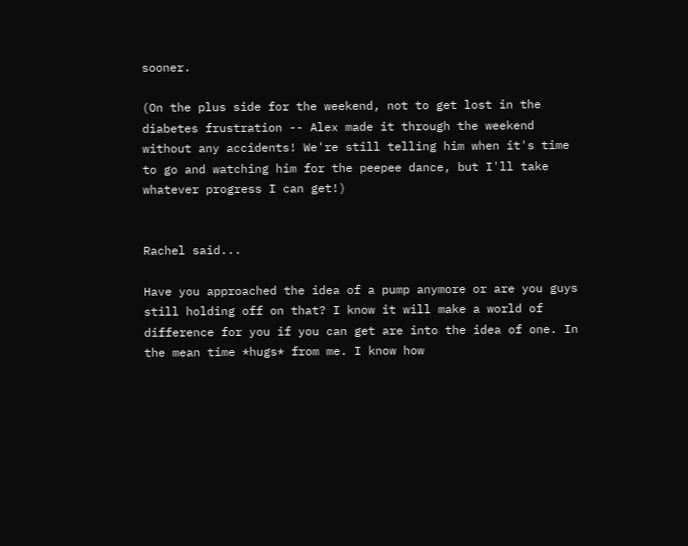sooner.

(On the plus side for the weekend, not to get lost in the diabetes frustration -- Alex made it through the weekend without any accidents! We're still telling him when it's time to go and watching him for the peepee dance, but I'll take whatever progress I can get!)


Rachel said...

Have you approached the idea of a pump anymore or are you guys still holding off on that? I know it will make a world of difference for you if you can get are into the idea of one. In the mean time *hugs* from me. I know how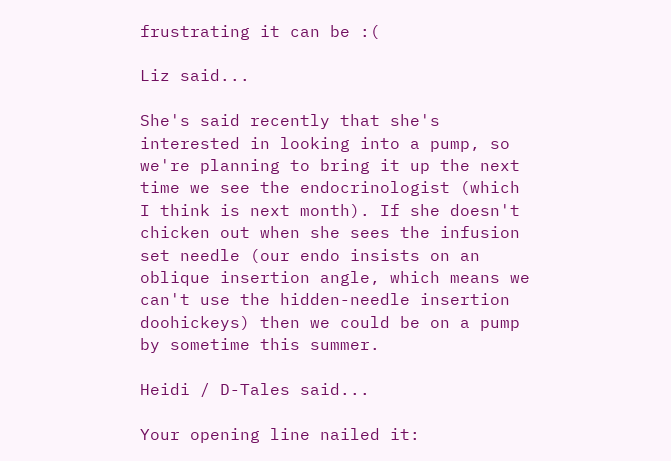frustrating it can be :(

Liz said...

She's said recently that she's interested in looking into a pump, so we're planning to bring it up the next time we see the endocrinologist (which I think is next month). If she doesn't chicken out when she sees the infusion set needle (our endo insists on an oblique insertion angle, which means we can't use the hidden-needle insertion doohickeys) then we could be on a pump by sometime this summer.

Heidi / D-Tales said...

Your opening line nailed it: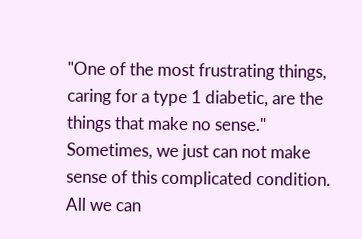"One of the most frustrating things, caring for a type 1 diabetic, are the things that make no sense." Sometimes, we just can not make sense of this complicated condition. All we can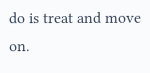do is treat and move on.